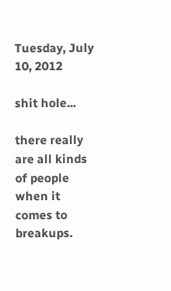Tuesday, July 10, 2012

shit hole...

there really are all kinds of people when it comes to breakups.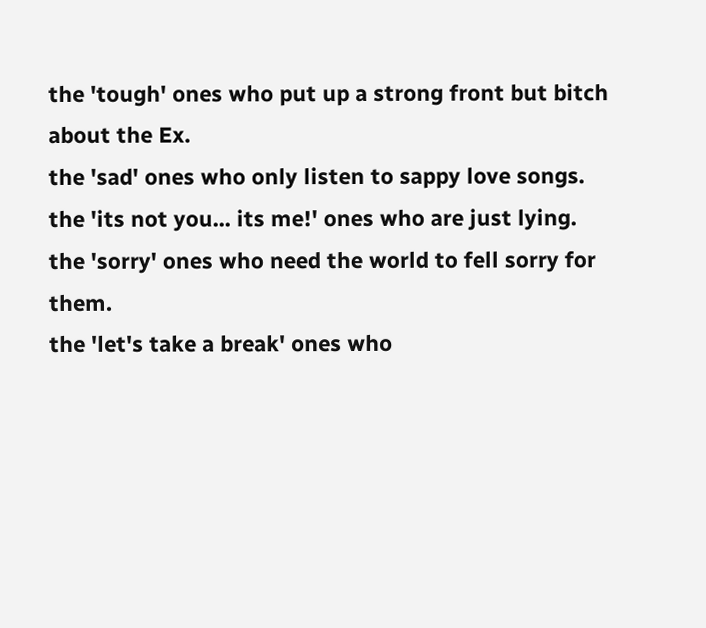the 'tough' ones who put up a strong front but bitch about the Ex.
the 'sad' ones who only listen to sappy love songs.
the 'its not you... its me!' ones who are just lying.
the 'sorry' ones who need the world to fell sorry for them.
the 'let's take a break' ones who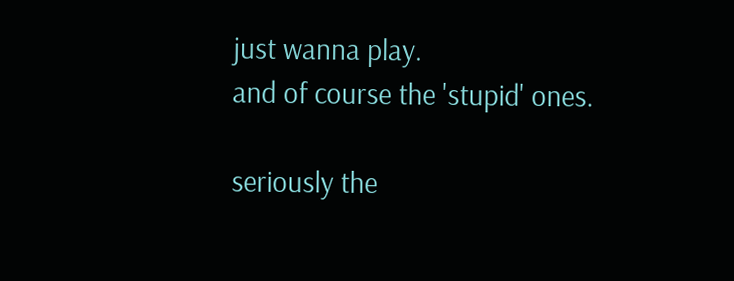just wanna play.
and of course the 'stupid' ones.

seriously the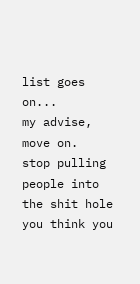list goes on...
my advise, move on.
stop pulling people into the shit hole you think you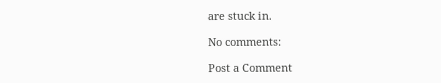are stuck in.

No comments:

Post a Comment